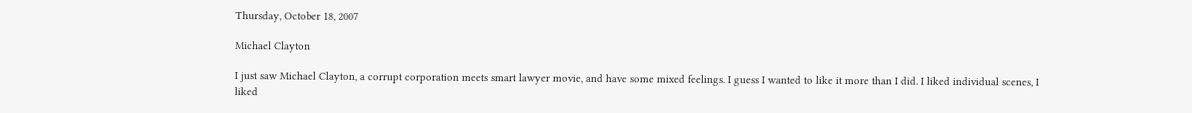Thursday, October 18, 2007

Michael Clayton

I just saw Michael Clayton, a corrupt corporation meets smart lawyer movie, and have some mixed feelings. I guess I wanted to like it more than I did. I liked individual scenes, I liked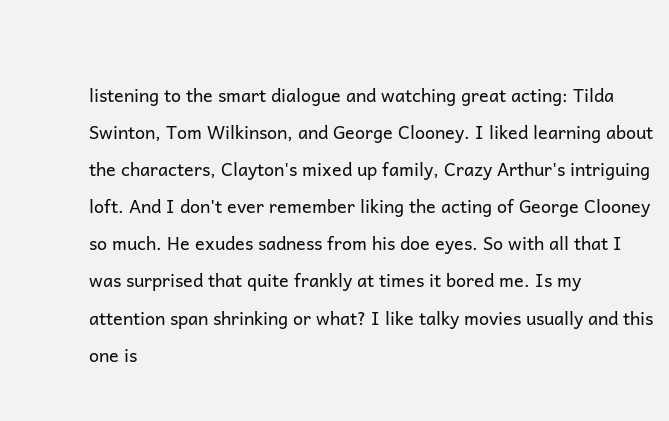listening to the smart dialogue and watching great acting: Tilda Swinton, Tom Wilkinson, and George Clooney. I liked learning about the characters, Clayton's mixed up family, Crazy Arthur's intriguing loft. And I don't ever remember liking the acting of George Clooney so much. He exudes sadness from his doe eyes. So with all that I was surprised that quite frankly at times it bored me. Is my attention span shrinking or what? I like talky movies usually and this one is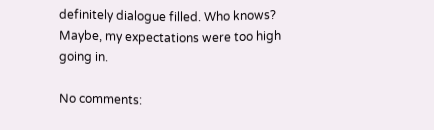definitely dialogue filled. Who knows? Maybe, my expectations were too high going in.

No comments: